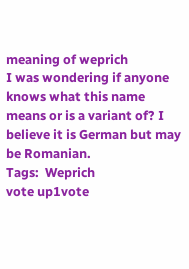meaning of weprich
I was wondering if anyone knows what this name means or is a variant of? I believe it is German but may be Romanian.
Tags:  Weprich
vote up1vote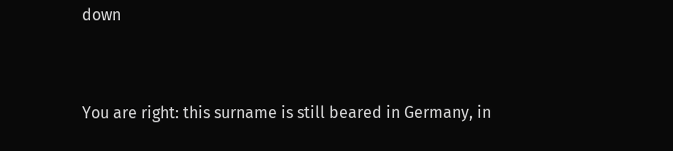down


You are right: this surname is still beared in Germany, in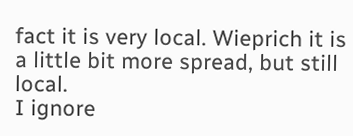fact it is very local. Wieprich it is a little bit more spread, but still local.
I ignore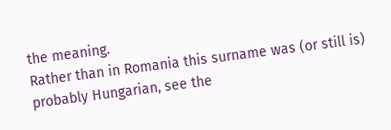the meaning.
Rather than in Romania this surname was (or still is) probably Hungarian, see the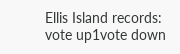Ellis Island records:
vote up1vote down